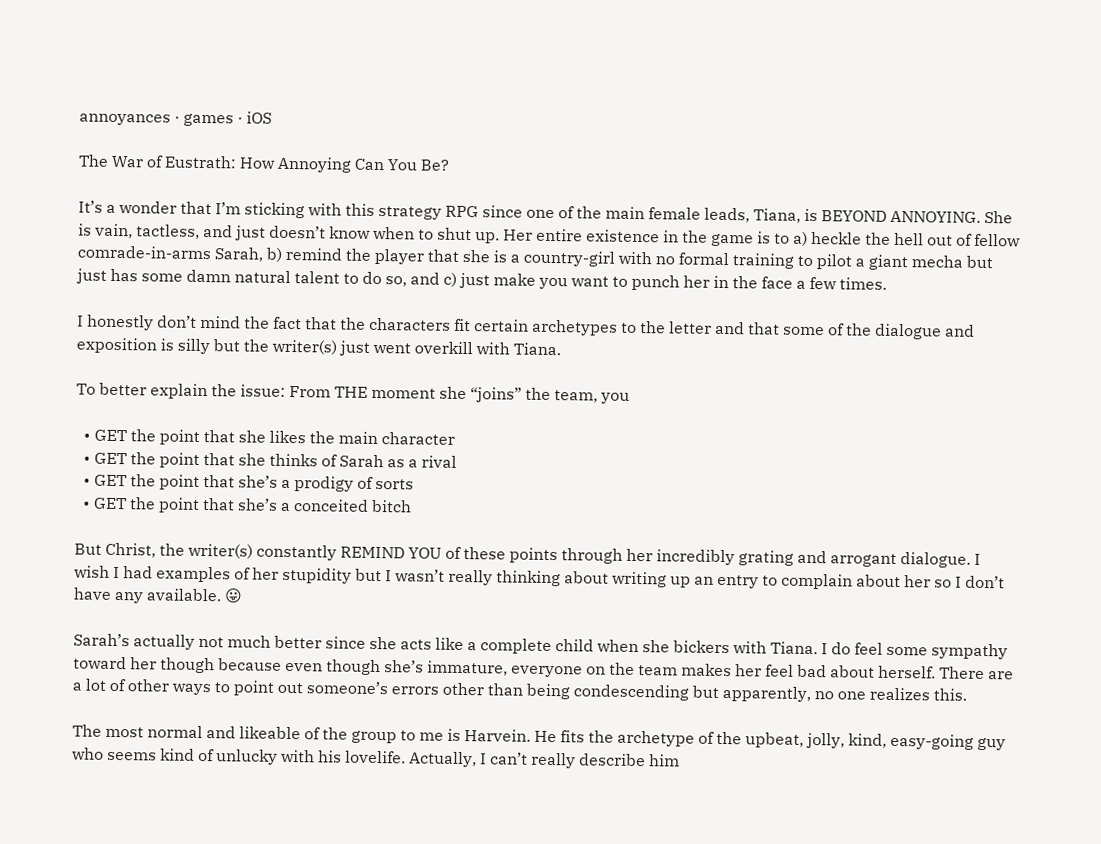annoyances · games · iOS

The War of Eustrath: How Annoying Can You Be?

It’s a wonder that I’m sticking with this strategy RPG since one of the main female leads, Tiana, is BEYOND ANNOYING. She is vain, tactless, and just doesn’t know when to shut up. Her entire existence in the game is to a) heckle the hell out of fellow comrade-in-arms Sarah, b) remind the player that she is a country-girl with no formal training to pilot a giant mecha but just has some damn natural talent to do so, and c) just make you want to punch her in the face a few times.

I honestly don’t mind the fact that the characters fit certain archetypes to the letter and that some of the dialogue and exposition is silly but the writer(s) just went overkill with Tiana.

To better explain the issue: From THE moment she “joins” the team, you

  • GET the point that she likes the main character
  • GET the point that she thinks of Sarah as a rival
  • GET the point that she’s a prodigy of sorts
  • GET the point that she’s a conceited bitch

But Christ, the writer(s) constantly REMIND YOU of these points through her incredibly grating and arrogant dialogue. I wish I had examples of her stupidity but I wasn’t really thinking about writing up an entry to complain about her so I don’t have any available. 😛

Sarah’s actually not much better since she acts like a complete child when she bickers with Tiana. I do feel some sympathy toward her though because even though she’s immature, everyone on the team makes her feel bad about herself. There are a lot of other ways to point out someone’s errors other than being condescending but apparently, no one realizes this.

The most normal and likeable of the group to me is Harvein. He fits the archetype of the upbeat, jolly, kind, easy-going guy who seems kind of unlucky with his lovelife. Actually, I can’t really describe him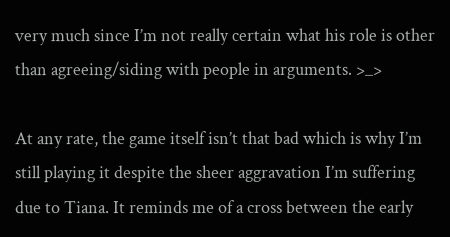very much since I’m not really certain what his role is other than agreeing/siding with people in arguments. >_>

At any rate, the game itself isn’t that bad which is why I’m still playing it despite the sheer aggravation I’m suffering due to Tiana. It reminds me of a cross between the early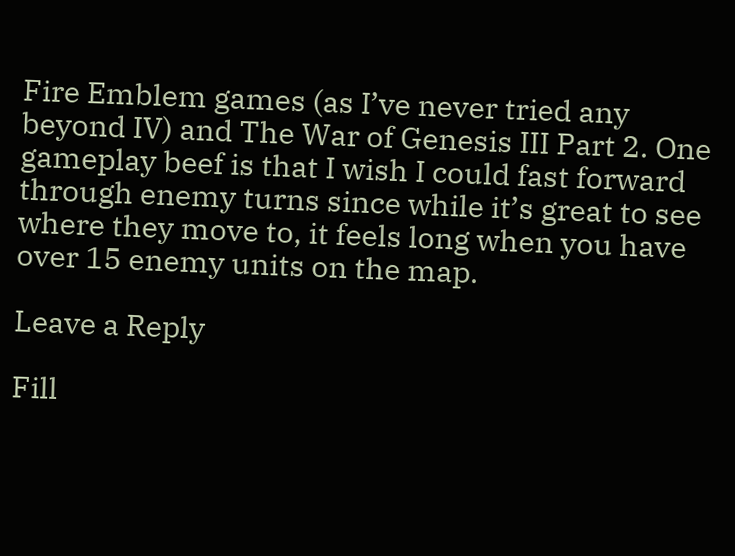Fire Emblem games (as I’ve never tried any beyond IV) and The War of Genesis III Part 2. One gameplay beef is that I wish I could fast forward through enemy turns since while it’s great to see where they move to, it feels long when you have over 15 enemy units on the map.

Leave a Reply

Fill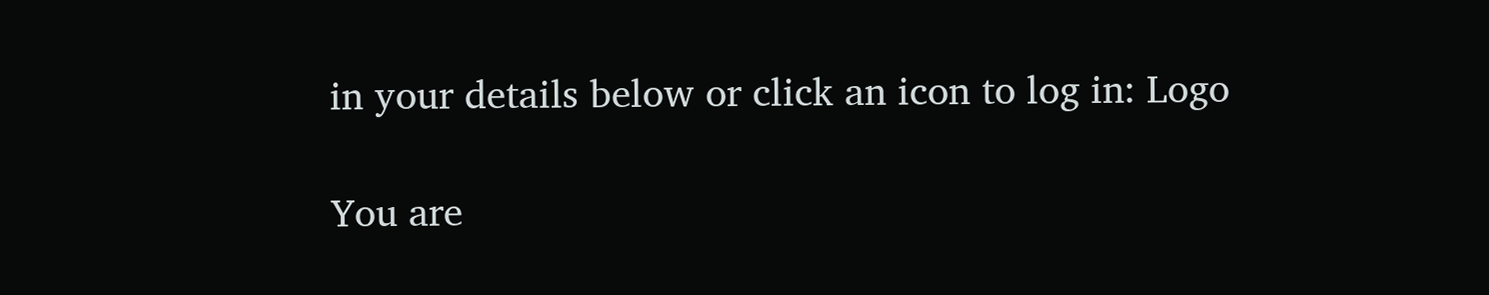in your details below or click an icon to log in: Logo

You are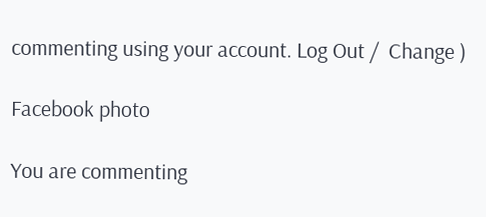commenting using your account. Log Out /  Change )

Facebook photo

You are commenting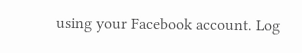using your Facebook account. Log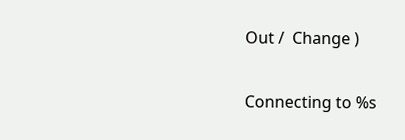Out /  Change )

Connecting to %s